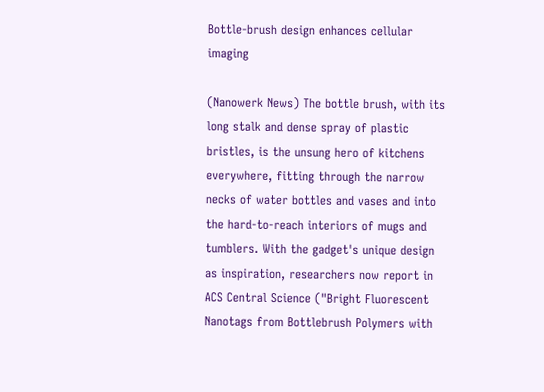Bottle-brush design enhances cellular imaging

(Nanowerk News) The bottle brush, with its long stalk and dense spray of plastic bristles, is the unsung hero of kitchens everywhere, fitting through the narrow necks of water bottles and vases and into the hard-to-reach interiors of mugs and tumblers. With the gadget's unique design as inspiration, researchers now report in ACS Central Science ("Bright Fluorescent Nanotags from Bottlebrush Polymers with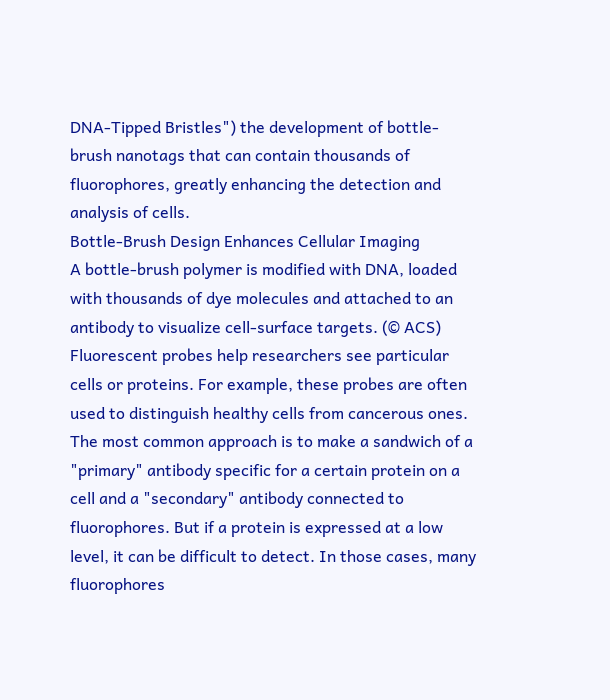DNA-Tipped Bristles") the development of bottle-brush nanotags that can contain thousands of fluorophores, greatly enhancing the detection and analysis of cells.
Bottle-Brush Design Enhances Cellular Imaging
A bottle-brush polymer is modified with DNA, loaded with thousands of dye molecules and attached to an antibody to visualize cell-surface targets. (© ACS)
Fluorescent probes help researchers see particular cells or proteins. For example, these probes are often used to distinguish healthy cells from cancerous ones. The most common approach is to make a sandwich of a "primary" antibody specific for a certain protein on a cell and a "secondary" antibody connected to fluorophores. But if a protein is expressed at a low level, it can be difficult to detect. In those cases, many fluorophores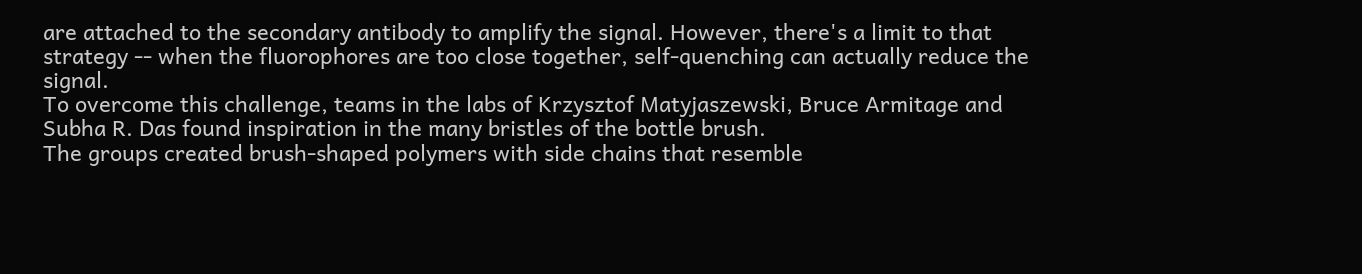are attached to the secondary antibody to amplify the signal. However, there's a limit to that strategy -- when the fluorophores are too close together, self-quenching can actually reduce the signal.
To overcome this challenge, teams in the labs of Krzysztof Matyjaszewski, Bruce Armitage and Subha R. Das found inspiration in the many bristles of the bottle brush.
The groups created brush-shaped polymers with side chains that resemble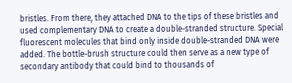bristles. From there, they attached DNA to the tips of these bristles and used complementary DNA to create a double-stranded structure. Special fluorescent molecules that bind only inside double-stranded DNA were added. The bottle-brush structure could then serve as a new type of secondary antibody that could bind to thousands of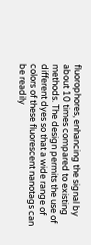fluorophores, enhancing the signal by about 10 times compared to existing methods. The design permits the use of different dyes so that a wide range of colors of these fluorescent nanotags can be readily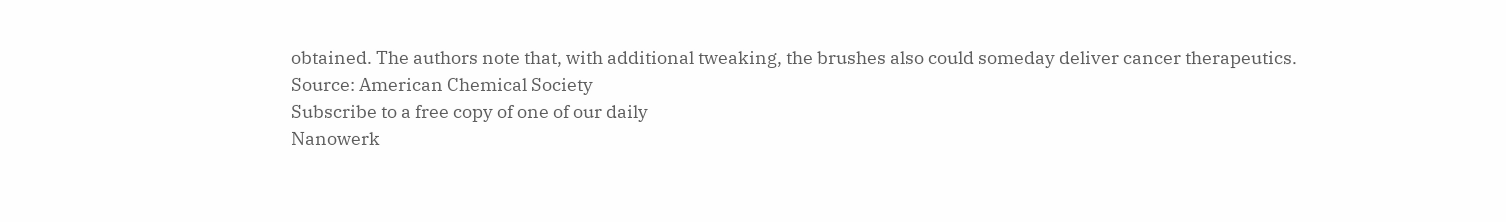obtained. The authors note that, with additional tweaking, the brushes also could someday deliver cancer therapeutics.
Source: American Chemical Society
Subscribe to a free copy of one of our daily
Nanowerk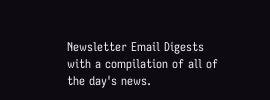Newsletter Email Digests
with a compilation of all of the day's news.